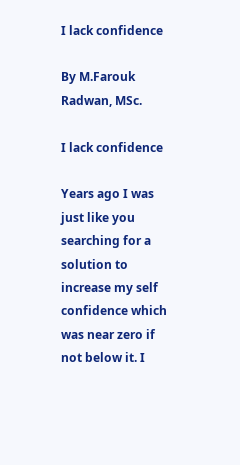I lack confidence

By M.Farouk Radwan, MSc.

I lack confidence

Years ago I was just like you searching for a solution to increase my self confidence which was near zero if not below it. I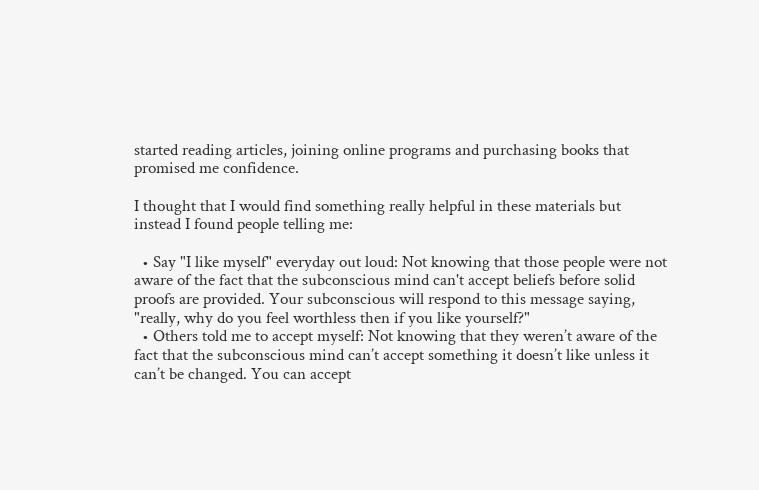started reading articles, joining online programs and purchasing books that promised me confidence.

I thought that I would find something really helpful in these materials but instead I found people telling me:

  • Say "I like myself" everyday out loud: Not knowing that those people were not aware of the fact that the subconscious mind can't accept beliefs before solid proofs are provided. Your subconscious will respond to this message saying, "really, why do you feel worthless then if you like yourself?"
  • Others told me to accept myself: Not knowing that they weren’t aware of the fact that the subconscious mind can’t accept something it doesn’t like unless it can’t be changed. You can accept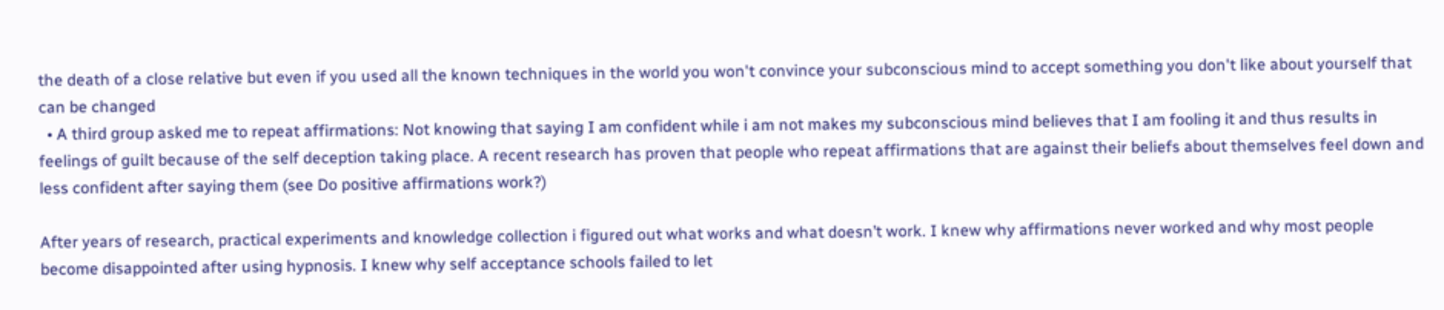the death of a close relative but even if you used all the known techniques in the world you won't convince your subconscious mind to accept something you don't like about yourself that can be changed
  • A third group asked me to repeat affirmations: Not knowing that saying I am confident while i am not makes my subconscious mind believes that I am fooling it and thus results in feelings of guilt because of the self deception taking place. A recent research has proven that people who repeat affirmations that are against their beliefs about themselves feel down and less confident after saying them (see Do positive affirmations work?)

After years of research, practical experiments and knowledge collection i figured out what works and what doesn’t work. I knew why affirmations never worked and why most people become disappointed after using hypnosis. I knew why self acceptance schools failed to let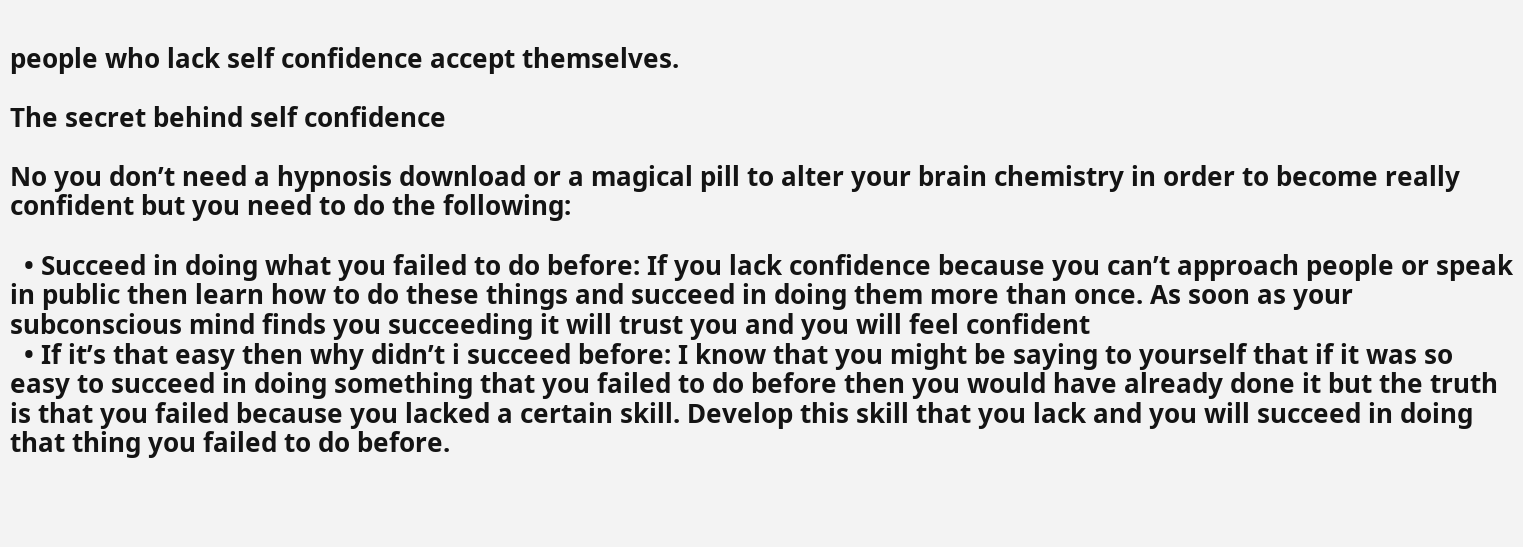people who lack self confidence accept themselves.

The secret behind self confidence

No you don’t need a hypnosis download or a magical pill to alter your brain chemistry in order to become really confident but you need to do the following:

  • Succeed in doing what you failed to do before: If you lack confidence because you can’t approach people or speak in public then learn how to do these things and succeed in doing them more than once. As soon as your subconscious mind finds you succeeding it will trust you and you will feel confident
  • If it’s that easy then why didn’t i succeed before: I know that you might be saying to yourself that if it was so easy to succeed in doing something that you failed to do before then you would have already done it but the truth is that you failed because you lacked a certain skill. Develop this skill that you lack and you will succeed in doing that thing you failed to do before.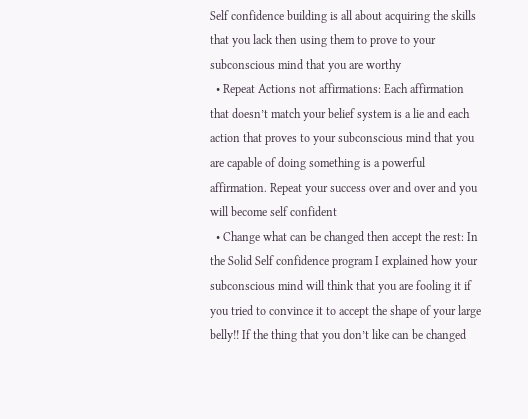Self confidence building is all about acquiring the skills that you lack then using them to prove to your subconscious mind that you are worthy
  • Repeat Actions not affirmations: Each affirmation that doesn’t match your belief system is a lie and each action that proves to your subconscious mind that you are capable of doing something is a powerful affirmation. Repeat your success over and over and you will become self confident
  • Change what can be changed then accept the rest: In the Solid Self confidence program I explained how your subconscious mind will think that you are fooling it if you tried to convince it to accept the shape of your large belly!! If the thing that you don’t like can be changed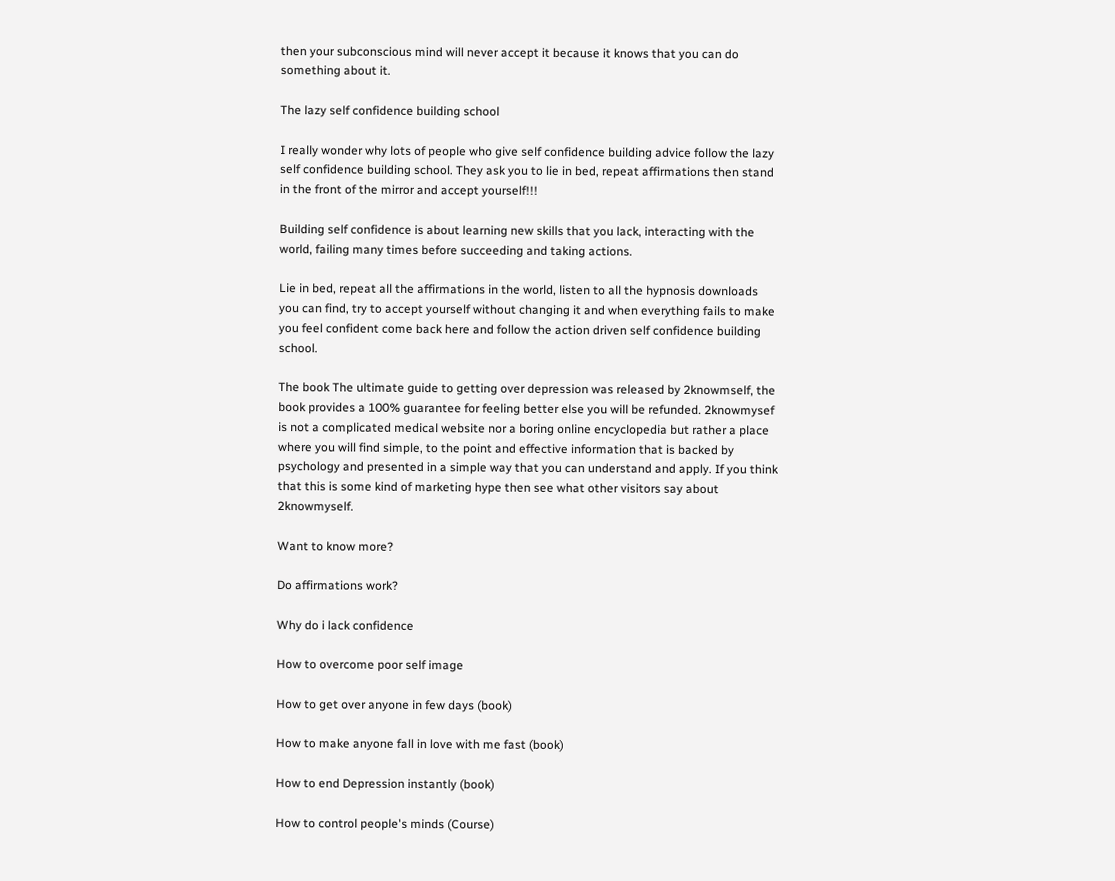then your subconscious mind will never accept it because it knows that you can do something about it.

The lazy self confidence building school

I really wonder why lots of people who give self confidence building advice follow the lazy self confidence building school. They ask you to lie in bed, repeat affirmations then stand in the front of the mirror and accept yourself!!!

Building self confidence is about learning new skills that you lack, interacting with the world, failing many times before succeeding and taking actions.

Lie in bed, repeat all the affirmations in the world, listen to all the hypnosis downloads you can find, try to accept yourself without changing it and when everything fails to make you feel confident come back here and follow the action driven self confidence building school.

The book The ultimate guide to getting over depression was released by 2knowmself, the book provides a 100% guarantee for feeling better else you will be refunded. 2knowmysef is not a complicated medical website nor a boring online encyclopedia but rather a place where you will find simple, to the point and effective information that is backed by psychology and presented in a simple way that you can understand and apply. If you think that this is some kind of marketing hype then see what other visitors say about 2knowmyself.

Want to know more?

Do affirmations work?

Why do i lack confidence

How to overcome poor self image

How to get over anyone in few days (book)

How to make anyone fall in love with me fast (book)

How to end Depression instantly (book)

How to control people's minds (Course)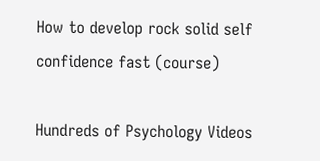How to develop rock solid self confidence fast (course)

Hundreds of Psychology Videos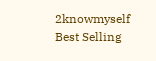2knowmyself Best Selling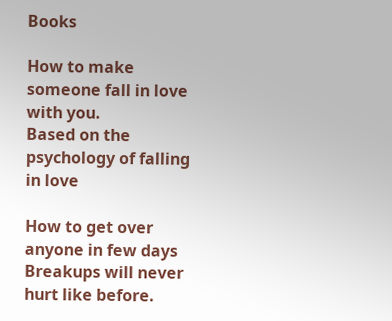Books

How to make someone fall in love with you.
Based on the psychology of falling in love

How to get over anyone in few days
Breakups will never hurt like before.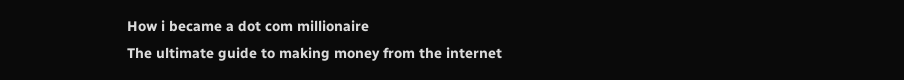How i became a dot com millionaire
The ultimate guide to making money from the internet